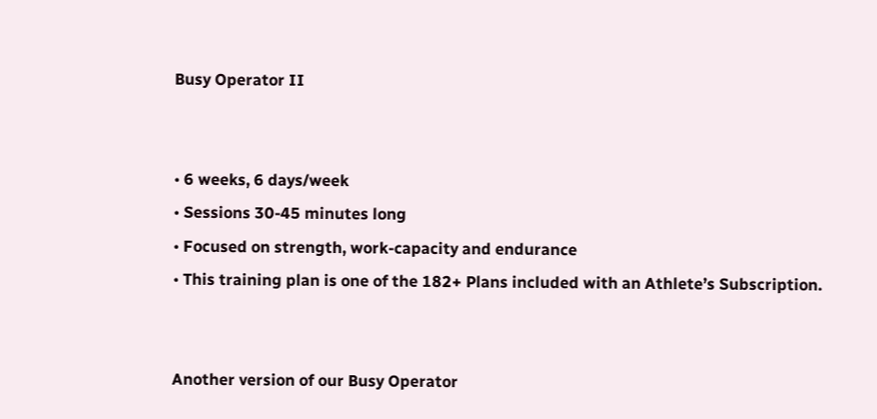Busy Operator II


• 6 weeks, 6 days/week
• Sessions 30-45 minutes long
• Focused on strength, work-capacity and endurance
• This training plan is one of the 182+ Plans included with an Athlete’s Subscription.


Another version of our Busy Operator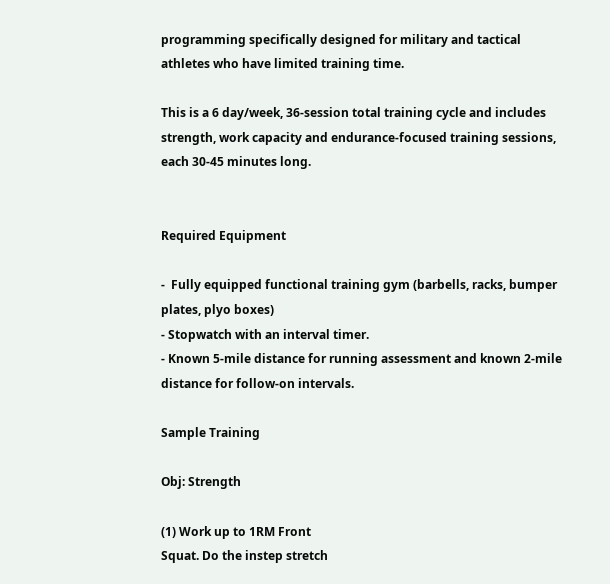programming specifically designed for military and tactical athletes who have limited training time.

This is a 6 day/week, 36-session total training cycle and includes strength, work capacity and endurance-focused training sessions, each 30-45 minutes long.


Required Equipment

-  Fully equipped functional training gym (barbells, racks, bumper plates, plyo boxes)
- Stopwatch with an interval timer.
- Known 5-mile distance for running assessment and known 2-mile distance for follow-on intervals.

Sample Training

Obj: Strength

(1) Work up to 1RM Front
Squat. Do the instep stretch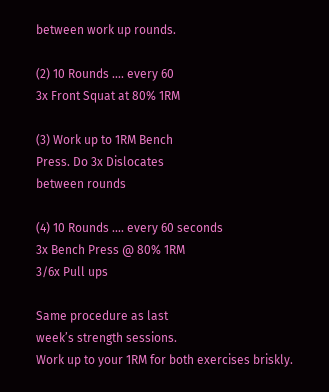between work up rounds.

(2) 10 Rounds .... every 60
3x Front Squat at 80% 1RM

(3) Work up to 1RM Bench
Press. Do 3x Dislocates
between rounds

(4) 10 Rounds .... every 60 seconds
3x Bench Press @ 80% 1RM
3/6x Pull ups

Same procedure as last
week’s strength sessions.
Work up to your 1RM for both exercises briskly.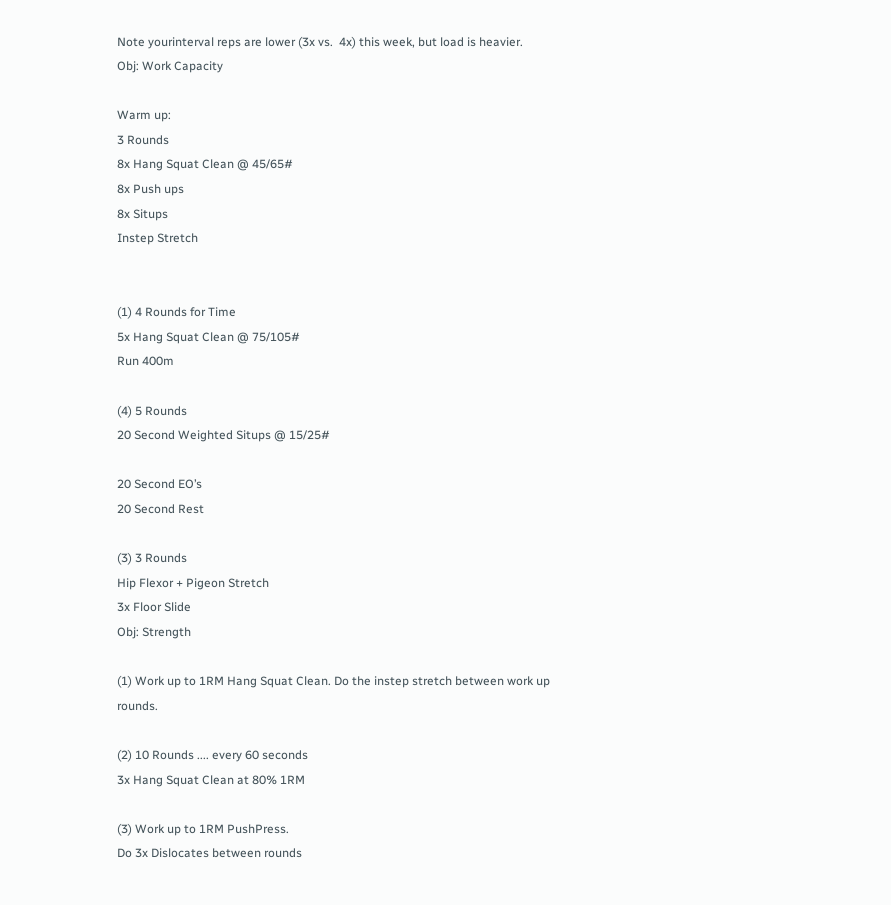Note yourinterval reps are lower (3x vs.  4x) this week, but load is heavier.
Obj: Work Capacity

Warm up:
3 Rounds
8x Hang Squat Clean @ 45/65#
8x Push ups
8x Situps
Instep Stretch


(1) 4 Rounds for Time
5x Hang Squat Clean @ 75/105#
Run 400m

(4) 5 Rounds
20 Second Weighted Situps @ 15/25#

20 Second EO’s
20 Second Rest

(3) 3 Rounds
Hip Flexor + Pigeon Stretch
3x Floor Slide
Obj: Strength

(1) Work up to 1RM Hang Squat Clean. Do the instep stretch between work up rounds.

(2) 10 Rounds .... every 60 seconds
3x Hang Squat Clean at 80% 1RM

(3) Work up to 1RM PushPress.
Do 3x Dislocates between rounds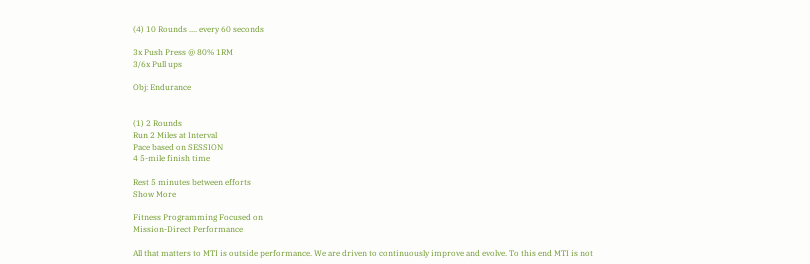(4) 10 Rounds .... every 60 seconds

3x Push Press @ 80% 1RM
3/6x Pull ups

Obj: Endurance


(1) 2 Rounds
Run 2 Miles at Interval
Pace based on SESSION
4 5-mile finish time

Rest 5 minutes between efforts
Show More

Fitness Programming Focused on
Mission-Direct Performance

All that matters to MTI is outside performance. We are driven to continuously improve and evolve. To this end MTI is not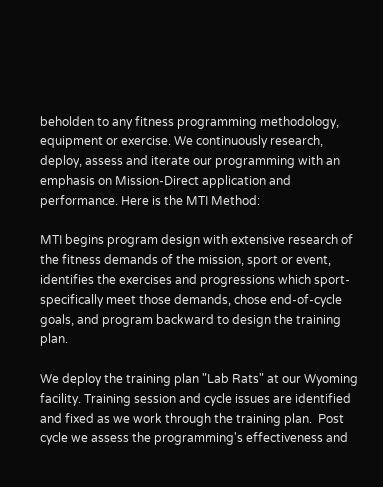beholden to any fitness programming methodology, equipment or exercise. We continuously research, deploy, assess and iterate our programming with an emphasis on Mission-Direct application and performance. Here is the MTI Method:

MTI begins program design with extensive research of the fitness demands of the mission, sport or event, identifies the exercises and progressions which sport-specifically meet those demands, chose end-of-cycle goals, and program backward to design the training plan.

We deploy the training plan "Lab Rats" at our Wyoming facility. Training session and cycle issues are identified and fixed as we work through the training plan.  Post cycle we assess the programming's effectiveness and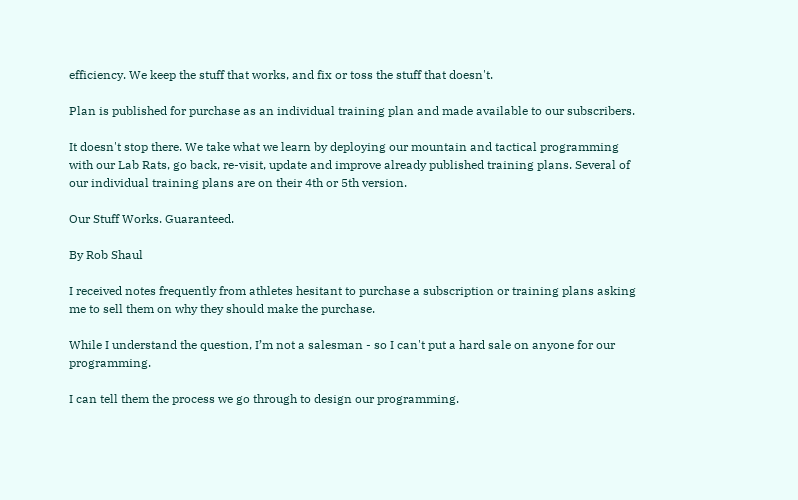efficiency. We keep the stuff that works, and fix or toss the stuff that doesn't.

Plan is published for purchase as an individual training plan and made available to our subscribers.

It doesn't stop there. We take what we learn by deploying our mountain and tactical programming with our Lab Rats, go back, re-visit, update and improve already published training plans. Several of our individual training plans are on their 4th or 5th version.

Our Stuff Works. Guaranteed.

By Rob Shaul

I received notes frequently from athletes hesitant to purchase a subscription or training plans asking me to sell them on why they should make the purchase.

While I understand the question, I’m not a salesman - so I can't put a hard sale on anyone for our programming.

I can tell them the process we go through to design our programming.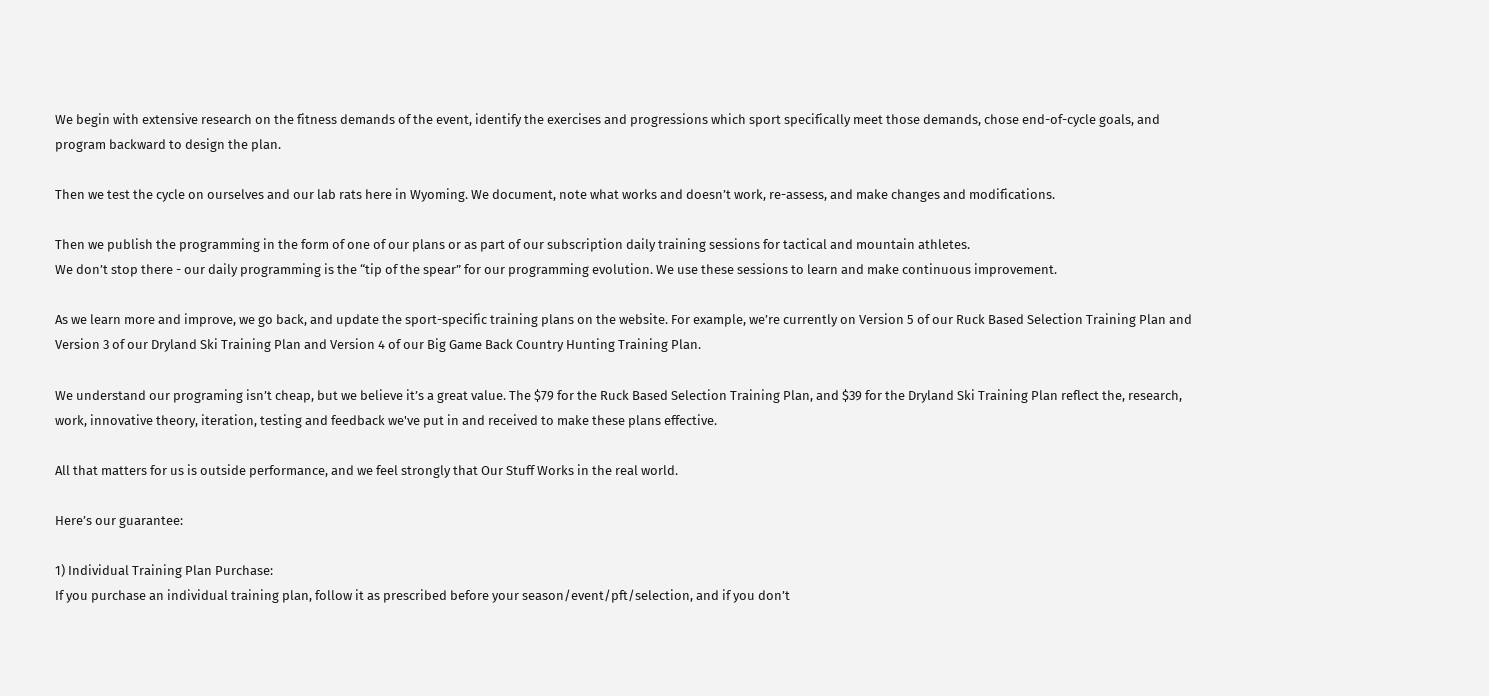We begin with extensive research on the fitness demands of the event, identify the exercises and progressions which sport specifically meet those demands, chose end-of-cycle goals, and program backward to design the plan.

Then we test the cycle on ourselves and our lab rats here in Wyoming. We document, note what works and doesn’t work, re-assess, and make changes and modifications.

Then we publish the programming in the form of one of our plans or as part of our subscription daily training sessions for tactical and mountain athletes.
We don’t stop there - our daily programming is the “tip of the spear” for our programming evolution. We use these sessions to learn and make continuous improvement.

As we learn more and improve, we go back, and update the sport-specific training plans on the website. For example, we’re currently on Version 5 of our Ruck Based Selection Training Plan and Version 3 of our Dryland Ski Training Plan and Version 4 of our Big Game Back Country Hunting Training Plan.

We understand our programing isn’t cheap, but we believe it’s a great value. The $79 for the Ruck Based Selection Training Plan, and $39 for the Dryland Ski Training Plan reflect the, research, work, innovative theory, iteration, testing and feedback we've put in and received to make these plans effective.

All that matters for us is outside performance, and we feel strongly that Our Stuff Works in the real world.

Here’s our guarantee:

1) Individual Training Plan Purchase:
If you purchase an individual training plan, follow it as prescribed before your season/event/pft/selection, and if you don’t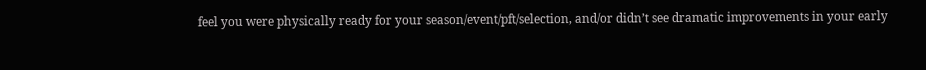feel you were physically ready for your season/event/pft/selection, and/or didn’t see dramatic improvements in your early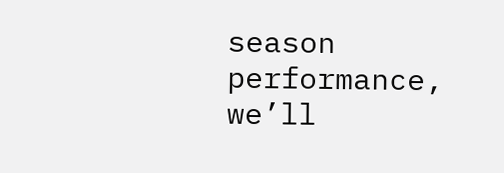season performance, we’ll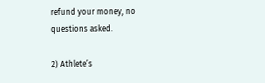refund your money, no questions asked.

2) Athlete’s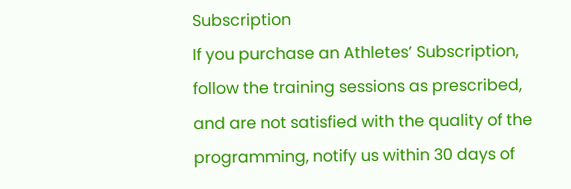Subscription
If you purchase an Athletes’ Subscription, follow the training sessions as prescribed, and are not satisfied with the quality of the programming, notify us within 30 days of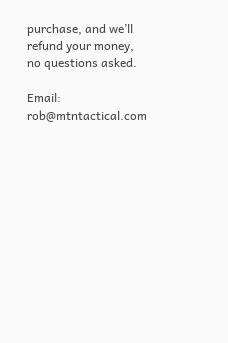purchase, and we’ll refund your money, no questions asked.

Email: rob@mtntactical.com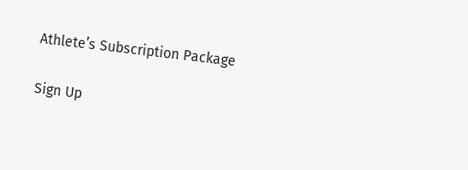Athlete’s Subscription Package

Sign Up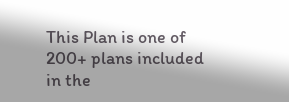This Plan is one of 200+ plans included in the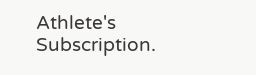Athlete's Subscription.